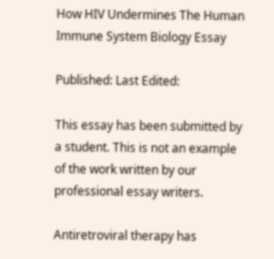How HIV Undermines The Human Immune System Biology Essay

Published: Last Edited:

This essay has been submitted by a student. This is not an example of the work written by our professional essay writers.

Antiretroviral therapy has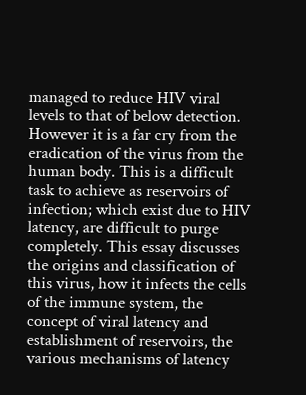managed to reduce HIV viral levels to that of below detection. However it is a far cry from the eradication of the virus from the human body. This is a difficult task to achieve as reservoirs of infection; which exist due to HIV latency, are difficult to purge completely. This essay discusses the origins and classification of this virus, how it infects the cells of the immune system, the concept of viral latency and establishment of reservoirs, the various mechanisms of latency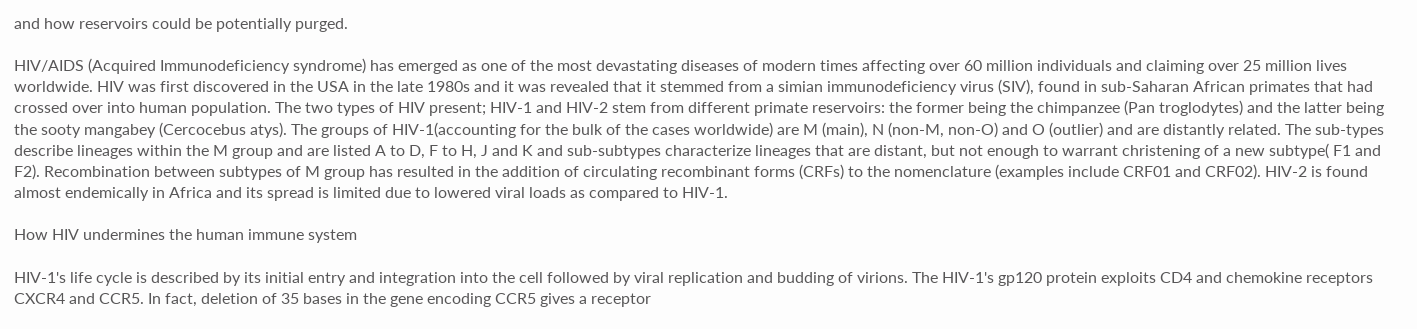and how reservoirs could be potentially purged.

HIV/AIDS (Acquired Immunodeficiency syndrome) has emerged as one of the most devastating diseases of modern times affecting over 60 million individuals and claiming over 25 million lives worldwide. HIV was first discovered in the USA in the late 1980s and it was revealed that it stemmed from a simian immunodeficiency virus (SIV), found in sub-Saharan African primates that had crossed over into human population. The two types of HIV present; HIV-1 and HIV-2 stem from different primate reservoirs: the former being the chimpanzee (Pan troglodytes) and the latter being the sooty mangabey (Cercocebus atys). The groups of HIV-1(accounting for the bulk of the cases worldwide) are M (main), N (non-M, non-O) and O (outlier) and are distantly related. The sub-types describe lineages within the M group and are listed A to D, F to H, J and K and sub-subtypes characterize lineages that are distant, but not enough to warrant christening of a new subtype( F1 and F2). Recombination between subtypes of M group has resulted in the addition of circulating recombinant forms (CRFs) to the nomenclature (examples include CRF01 and CRF02). HIV-2 is found almost endemically in Africa and its spread is limited due to lowered viral loads as compared to HIV-1.

How HIV undermines the human immune system

HIV-1's life cycle is described by its initial entry and integration into the cell followed by viral replication and budding of virions. The HIV-1's gp120 protein exploits CD4 and chemokine receptors CXCR4 and CCR5. In fact, deletion of 35 bases in the gene encoding CCR5 gives a receptor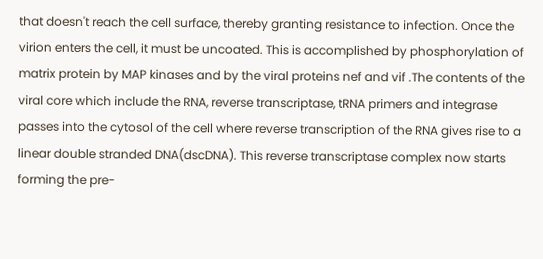that doesn't reach the cell surface, thereby granting resistance to infection. Once the virion enters the cell, it must be uncoated. This is accomplished by phosphorylation of matrix protein by MAP kinases and by the viral proteins nef and vif .The contents of the viral core which include the RNA, reverse transcriptase, tRNA primers and integrase passes into the cytosol of the cell where reverse transcription of the RNA gives rise to a linear double stranded DNA(dscDNA). This reverse transcriptase complex now starts forming the pre-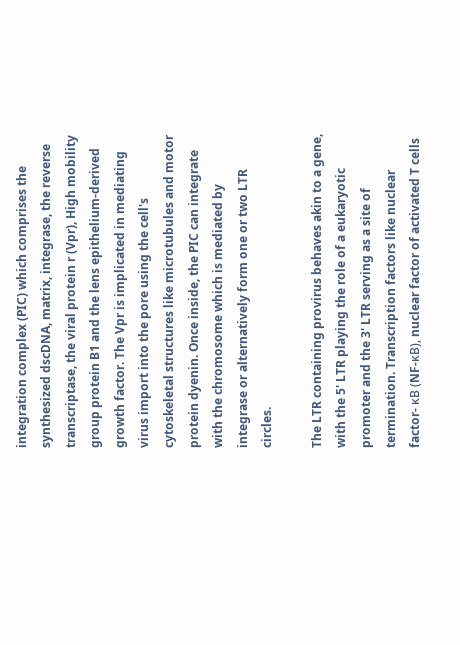integration complex (PIC) which comprises the synthesized dscDNA, matrix, integrase, the reverse transcriptase, the viral protein r (Vpr), High mobility group protein B1 and the lens epithelium-derived growth factor. The Vpr is implicated in mediating virus import into the pore using the cell's cytoskeletal structures like microtubules and motor protein dyenin. Once inside, the PIC can integrate with the chromosome which is mediated by integrase or alternatively form one or two LTR circles.

The LTR containing provirus behaves akin to a gene, with the 5' LTR playing the role of a eukaryotic promoter and the 3' LTR serving as a site of termination. Transcription factors like nuclear factor- κB (NF-κB), nuclear factor of activated T cells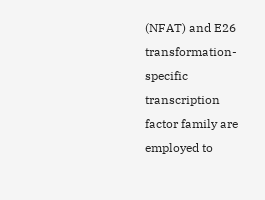(NFAT) and E26 transformation-specific transcription factor family are employed to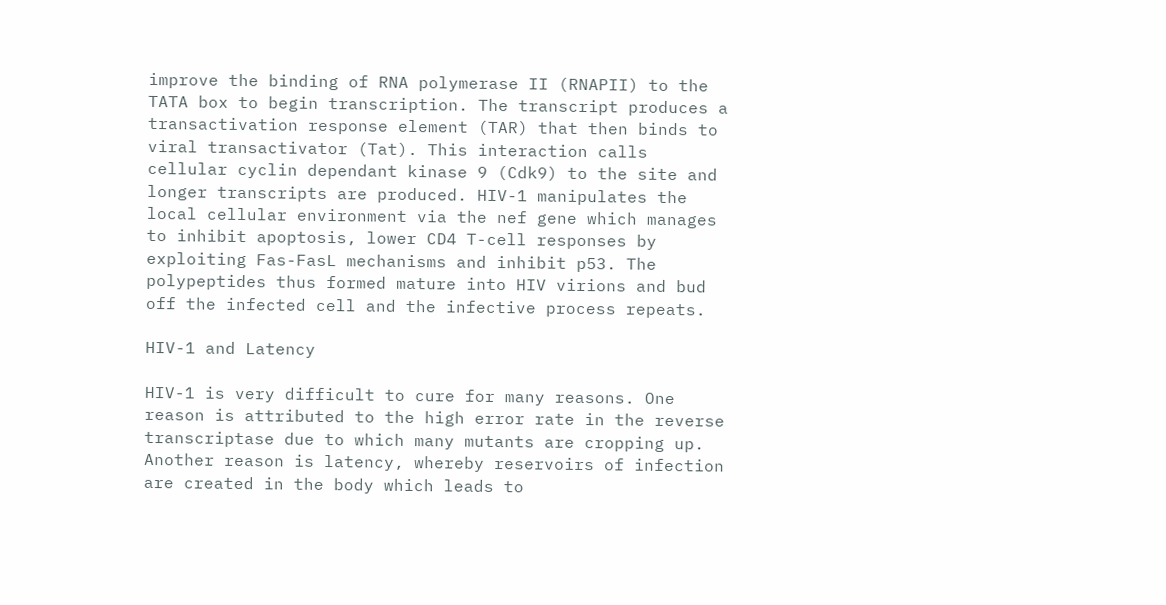improve the binding of RNA polymerase II (RNAPII) to the TATA box to begin transcription. The transcript produces a transactivation response element (TAR) that then binds to viral transactivator (Tat). This interaction calls cellular cyclin dependant kinase 9 (Cdk9) to the site and longer transcripts are produced. HIV-1 manipulates the local cellular environment via the nef gene which manages to inhibit apoptosis, lower CD4 T-cell responses by exploiting Fas-FasL mechanisms and inhibit p53. The polypeptides thus formed mature into HIV virions and bud off the infected cell and the infective process repeats.

HIV-1 and Latency

HIV-1 is very difficult to cure for many reasons. One reason is attributed to the high error rate in the reverse transcriptase due to which many mutants are cropping up. Another reason is latency, whereby reservoirs of infection are created in the body which leads to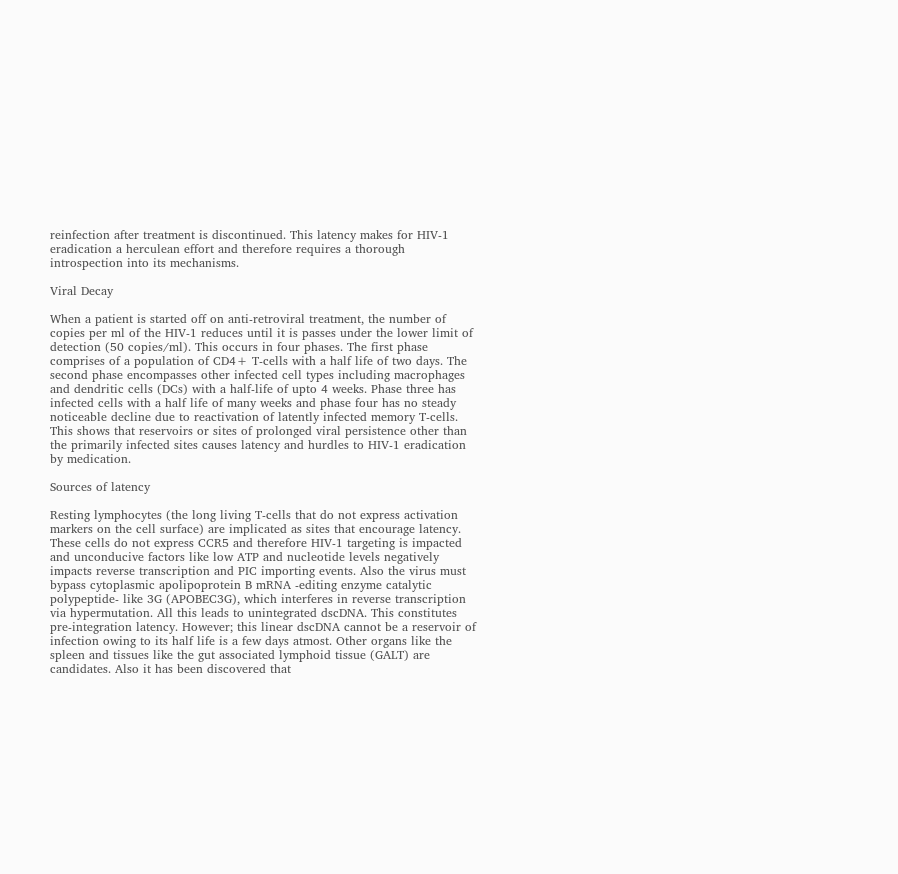reinfection after treatment is discontinued. This latency makes for HIV-1 eradication a herculean effort and therefore requires a thorough introspection into its mechanisms.

Viral Decay

When a patient is started off on anti-retroviral treatment, the number of copies per ml of the HIV-1 reduces until it is passes under the lower limit of detection (50 copies/ml). This occurs in four phases. The first phase comprises of a population of CD4+ T-cells with a half life of two days. The second phase encompasses other infected cell types including macrophages and dendritic cells (DCs) with a half-life of upto 4 weeks. Phase three has infected cells with a half life of many weeks and phase four has no steady noticeable decline due to reactivation of latently infected memory T-cells. This shows that reservoirs or sites of prolonged viral persistence other than the primarily infected sites causes latency and hurdles to HIV-1 eradication by medication.

Sources of latency

Resting lymphocytes (the long living T-cells that do not express activation markers on the cell surface) are implicated as sites that encourage latency. These cells do not express CCR5 and therefore HIV-1 targeting is impacted and unconducive factors like low ATP and nucleotide levels negatively impacts reverse transcription and PIC importing events. Also the virus must bypass cytoplasmic apolipoprotein B mRNA -editing enzyme catalytic polypeptide- like 3G (APOBEC3G), which interferes in reverse transcription via hypermutation. All this leads to unintegrated dscDNA. This constitutes pre-integration latency. However; this linear dscDNA cannot be a reservoir of infection owing to its half life is a few days atmost. Other organs like the spleen and tissues like the gut associated lymphoid tissue (GALT) are candidates. Also it has been discovered that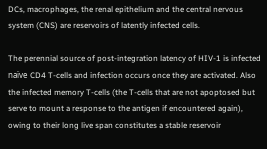DCs, macrophages, the renal epithelium and the central nervous system (CNS) are reservoirs of latently infected cells.

The perennial source of post-integration latency of HIV-1 is infected naïve CD4 T-cells and infection occurs once they are activated. Also the infected memory T-cells (the T-cells that are not apoptosed but serve to mount a response to the antigen if encountered again), owing to their long live span constitutes a stable reservoir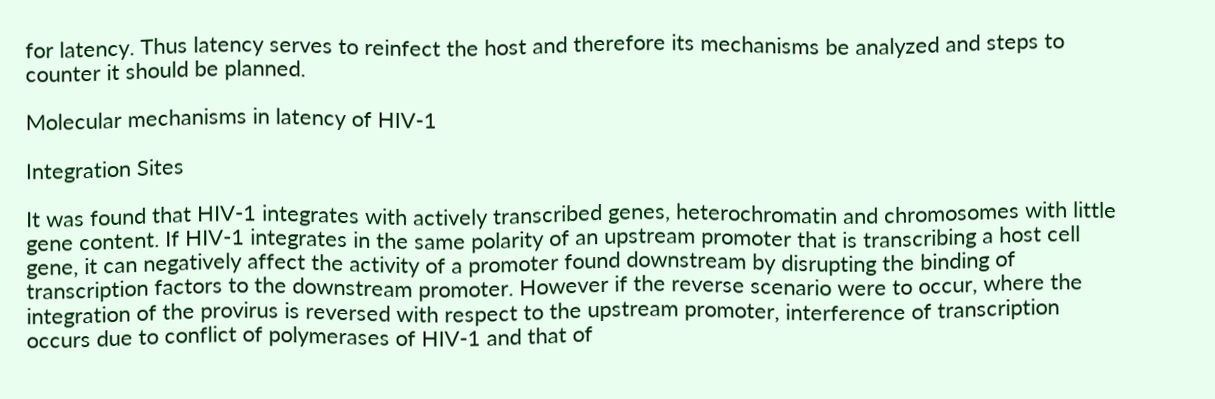for latency. Thus latency serves to reinfect the host and therefore its mechanisms be analyzed and steps to counter it should be planned.

Molecular mechanisms in latency of HIV-1

Integration Sites

It was found that HIV-1 integrates with actively transcribed genes, heterochromatin and chromosomes with little gene content. If HIV-1 integrates in the same polarity of an upstream promoter that is transcribing a host cell gene, it can negatively affect the activity of a promoter found downstream by disrupting the binding of transcription factors to the downstream promoter. However if the reverse scenario were to occur, where the integration of the provirus is reversed with respect to the upstream promoter, interference of transcription occurs due to conflict of polymerases of HIV-1 and that of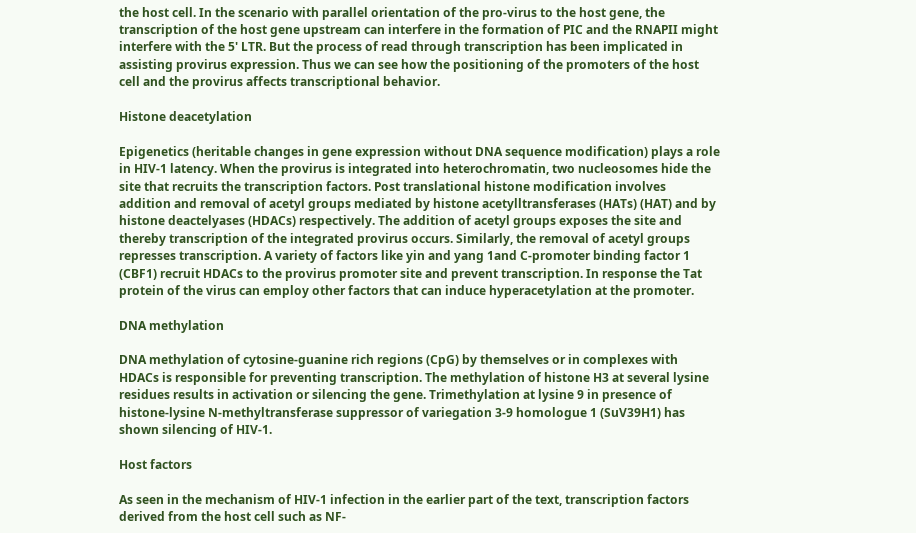the host cell. In the scenario with parallel orientation of the pro-virus to the host gene, the transcription of the host gene upstream can interfere in the formation of PIC and the RNAPII might interfere with the 5' LTR. But the process of read through transcription has been implicated in assisting provirus expression. Thus we can see how the positioning of the promoters of the host cell and the provirus affects transcriptional behavior.

Histone deacetylation

Epigenetics (heritable changes in gene expression without DNA sequence modification) plays a role in HIV-1 latency. When the provirus is integrated into heterochromatin, two nucleosomes hide the site that recruits the transcription factors. Post translational histone modification involves addition and removal of acetyl groups mediated by histone acetylltransferases (HATs) (HAT) and by histone deactelyases (HDACs) respectively. The addition of acetyl groups exposes the site and thereby transcription of the integrated provirus occurs. Similarly, the removal of acetyl groups represses transcription. A variety of factors like yin and yang 1and C-promoter binding factor 1 (CBF1) recruit HDACs to the provirus promoter site and prevent transcription. In response the Tat protein of the virus can employ other factors that can induce hyperacetylation at the promoter.

DNA methylation

DNA methylation of cytosine-guanine rich regions (CpG) by themselves or in complexes with HDACs is responsible for preventing transcription. The methylation of histone H3 at several lysine residues results in activation or silencing the gene. Trimethylation at lysine 9 in presence of histone‑lysine N‑methyltransferase suppressor of variegation 3-9 homologue 1 (SuV39H1) has shown silencing of HIV-1.

Host factors

As seen in the mechanism of HIV-1 infection in the earlier part of the text, transcription factors derived from the host cell such as NF-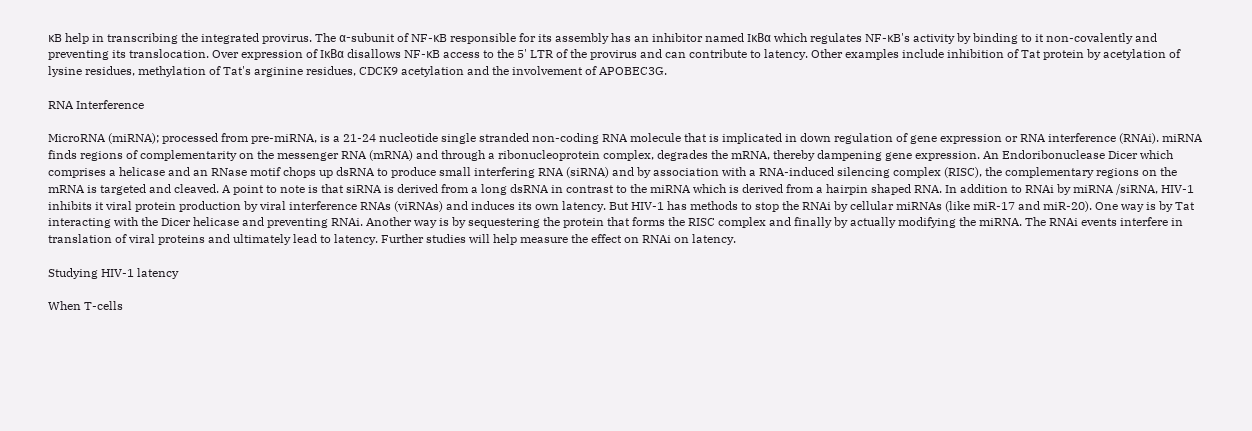κB help in transcribing the integrated provirus. The α-subunit of NF-κB responsible for its assembly has an inhibitor named IκBα which regulates NF-κB's activity by binding to it non-covalently and preventing its translocation. Over expression of IκBα disallows NF-κB access to the 5' LTR of the provirus and can contribute to latency. Other examples include inhibition of Tat protein by acetylation of lysine residues, methylation of Tat's arginine residues, CDCK9 acetylation and the involvement of APOBEC3G.

RNA Interference

MicroRNA (miRNA); processed from pre-miRNA, is a 21-24 nucleotide single stranded non-coding RNA molecule that is implicated in down regulation of gene expression or RNA interference (RNAi). miRNA finds regions of complementarity on the messenger RNA (mRNA) and through a ribonucleoprotein complex, degrades the mRNA, thereby dampening gene expression. An Endoribonuclease Dicer which comprises a helicase and an RNase motif chops up dsRNA to produce small interfering RNA (siRNA) and by association with a RNA-induced silencing complex (RISC), the complementary regions on the mRNA is targeted and cleaved. A point to note is that siRNA is derived from a long dsRNA in contrast to the miRNA which is derived from a hairpin shaped RNA. In addition to RNAi by miRNA /siRNA, HIV-1 inhibits it viral protein production by viral interference RNAs (viRNAs) and induces its own latency. But HIV-1 has methods to stop the RNAi by cellular miRNAs (like miR-17 and miR-20). One way is by Tat interacting with the Dicer helicase and preventing RNAi. Another way is by sequestering the protein that forms the RISC complex and finally by actually modifying the miRNA. The RNAi events interfere in translation of viral proteins and ultimately lead to latency. Further studies will help measure the effect on RNAi on latency.

Studying HIV-1 latency

When T-cells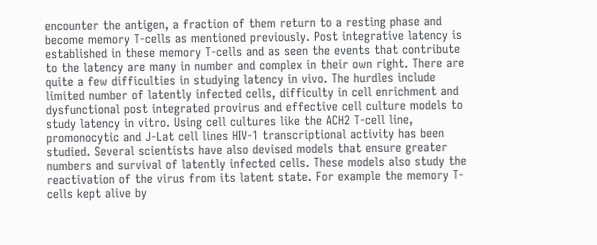encounter the antigen, a fraction of them return to a resting phase and become memory T-cells as mentioned previously. Post integrative latency is established in these memory T-cells and as seen the events that contribute to the latency are many in number and complex in their own right. There are quite a few difficulties in studying latency in vivo. The hurdles include limited number of latently infected cells, difficulty in cell enrichment and dysfunctional post integrated provirus and effective cell culture models to study latency in vitro. Using cell cultures like the ACH2 T-cell line, promonocytic and J-Lat cell lines HIV-1 transcriptional activity has been studied. Several scientists have also devised models that ensure greater numbers and survival of latently infected cells. These models also study the reactivation of the virus from its latent state. For example the memory T-cells kept alive by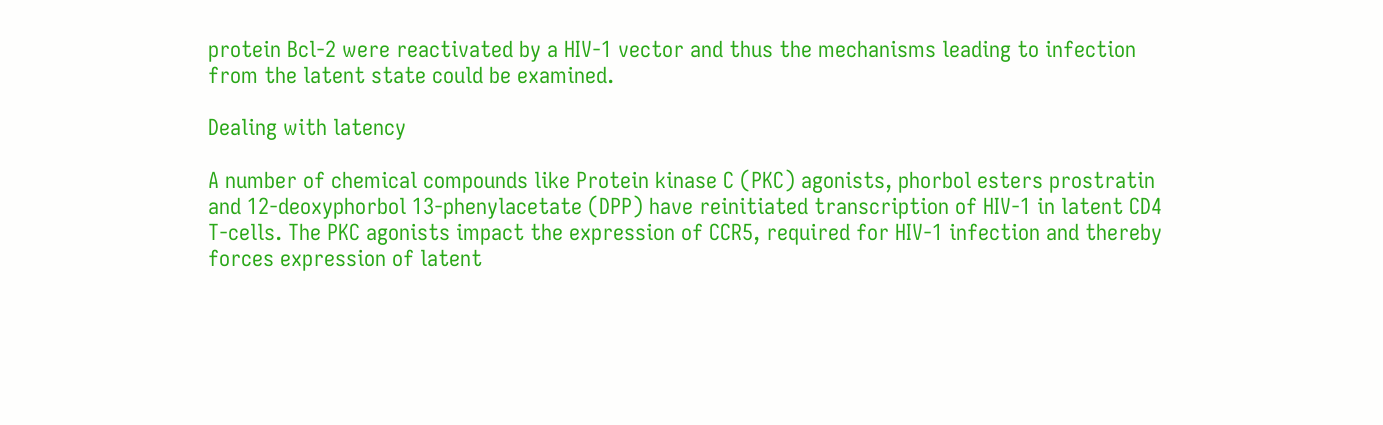protein Bcl-2 were reactivated by a HIV-1 vector and thus the mechanisms leading to infection from the latent state could be examined.

Dealing with latency

A number of chemical compounds like Protein kinase C (PKC) agonists, phorbol esters prostratin and 12-deoxyphorbol 13-phenylacetate (DPP) have reinitiated transcription of HIV-1 in latent CD4 T-cells. The PKC agonists impact the expression of CCR5, required for HIV-1 infection and thereby forces expression of latent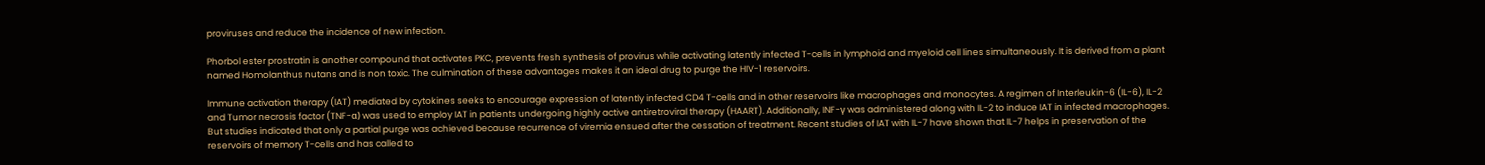proviruses and reduce the incidence of new infection.

Phorbol ester prostratin is another compound that activates PKC, prevents fresh synthesis of provirus while activating latently infected T-cells in lymphoid and myeloid cell lines simultaneously. It is derived from a plant named Homolanthus nutans and is non toxic. The culmination of these advantages makes it an ideal drug to purge the HIV-1 reservoirs.

Immune activation therapy (IAT) mediated by cytokines seeks to encourage expression of latently infected CD4 T-cells and in other reservoirs like macrophages and monocytes. A regimen of Interleukin-6 (IL-6), IL-2 and Tumor necrosis factor (TNF-α) was used to employ IAT in patients undergoing highly active antiretroviral therapy (HAART). Additionally, INF-γ was administered along with IL-2 to induce IAT in infected macrophages. But studies indicated that only a partial purge was achieved because recurrence of viremia ensued after the cessation of treatment. Recent studies of IAT with IL-7 have shown that IL-7 helps in preservation of the reservoirs of memory T-cells and has called to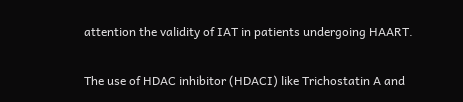attention the validity of IAT in patients undergoing HAART.

The use of HDAC inhibitor (HDACI) like Trichostatin A and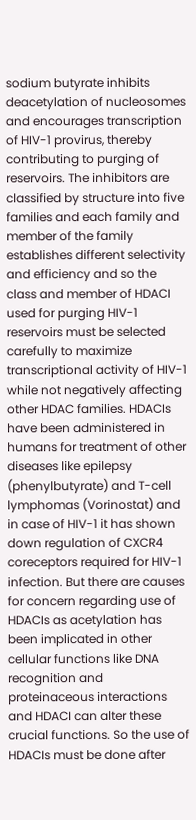sodium butyrate inhibits deacetylation of nucleosomes and encourages transcription of HIV-1 provirus, thereby contributing to purging of reservoirs. The inhibitors are classified by structure into five families and each family and member of the family establishes different selectivity and efficiency and so the class and member of HDACI used for purging HIV-1 reservoirs must be selected carefully to maximize transcriptional activity of HIV-1 while not negatively affecting other HDAC families. HDACIs have been administered in humans for treatment of other diseases like epilepsy (phenylbutyrate) and T-cell lymphomas (Vorinostat) and in case of HIV-1 it has shown down regulation of CXCR4 coreceptors required for HIV-1 infection. But there are causes for concern regarding use of HDACIs as acetylation has been implicated in other cellular functions like DNA recognition and proteinaceous interactions and HDACI can alter these crucial functions. So the use of HDACIs must be done after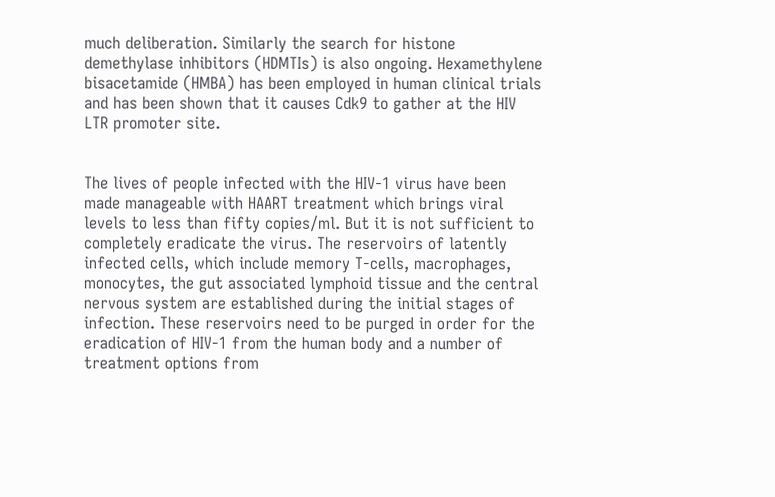much deliberation. Similarly the search for histone demethylase inhibitors (HDMTIs) is also ongoing. Hexamethylene bisacetamide (HMBA) has been employed in human clinical trials and has been shown that it causes Cdk9 to gather at the HIV LTR promoter site.


The lives of people infected with the HIV-1 virus have been made manageable with HAART treatment which brings viral levels to less than fifty copies/ml. But it is not sufficient to completely eradicate the virus. The reservoirs of latently infected cells, which include memory T-cells, macrophages, monocytes, the gut associated lymphoid tissue and the central nervous system are established during the initial stages of infection. These reservoirs need to be purged in order for the eradication of HIV-1 from the human body and a number of treatment options from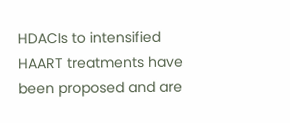HDACIs to intensified HAART treatments have been proposed and are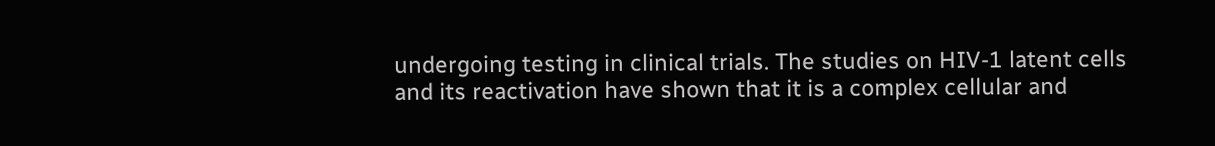undergoing testing in clinical trials. The studies on HIV-1 latent cells and its reactivation have shown that it is a complex cellular and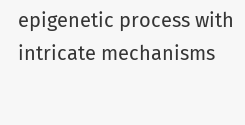epigenetic process with intricate mechanisms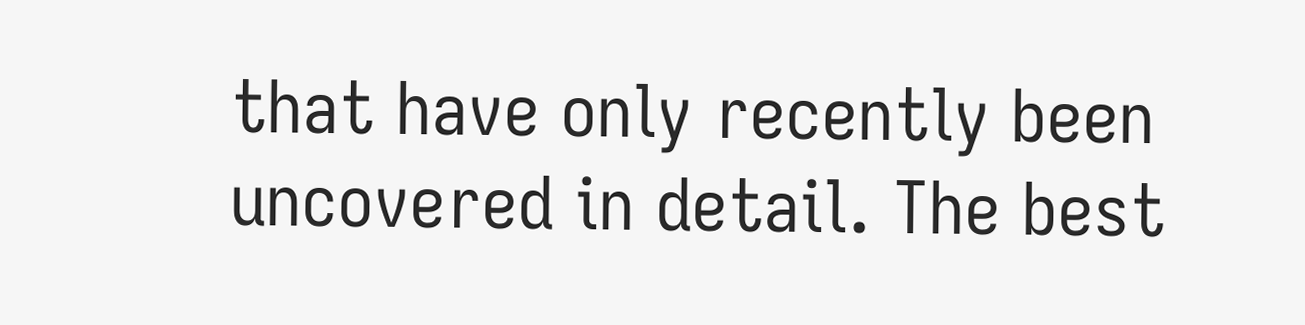that have only recently been uncovered in detail. The best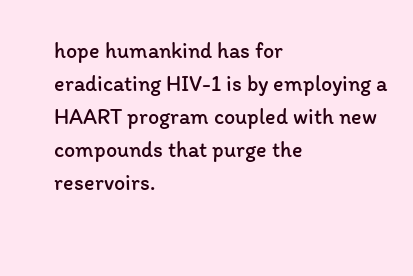hope humankind has for eradicating HIV-1 is by employing a HAART program coupled with new compounds that purge the reservoirs.